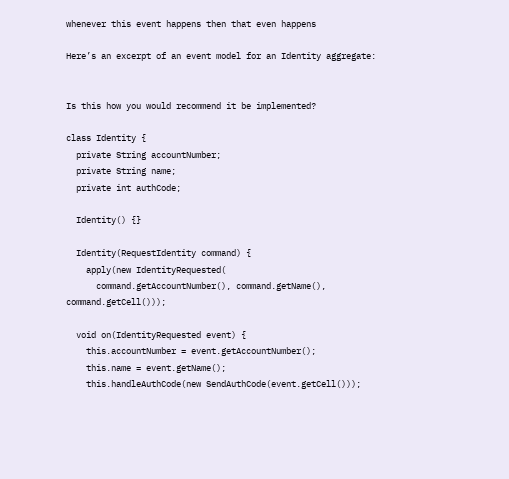whenever this event happens then that even happens

Here’s an excerpt of an event model for an Identity aggregate:


Is this how you would recommend it be implemented?

class Identity {
  private String accountNumber;
  private String name;
  private int authCode;

  Identity() {}

  Identity(RequestIdentity command) {
    apply(new IdentityRequested(
      command.getAccountNumber(), command.getName(), command.getCell()));

  void on(IdentityRequested event) {
    this.accountNumber = event.getAccountNumber();
    this.name = event.getName();
    this.handleAuthCode(new SendAuthCode(event.getCell()));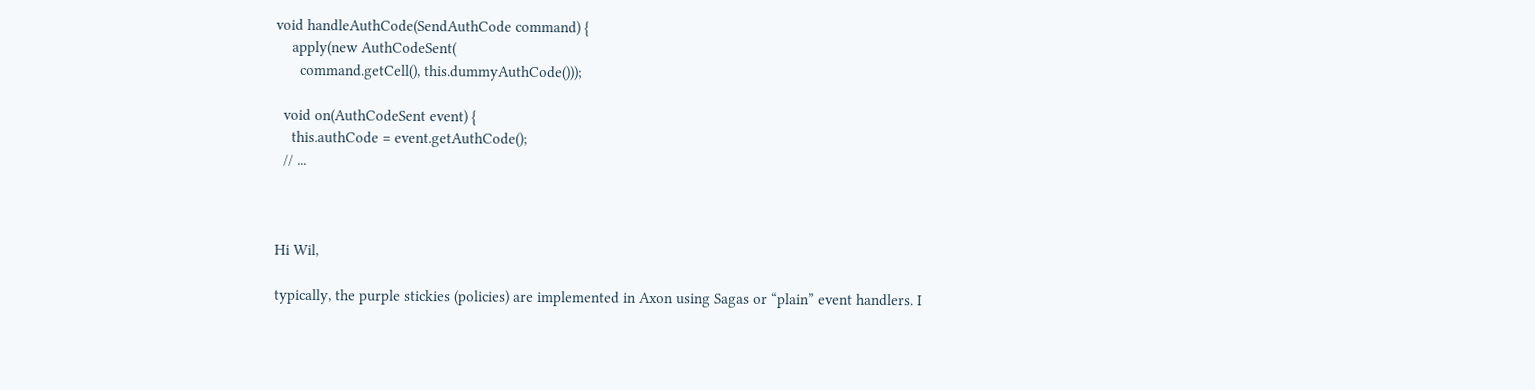void handleAuthCode(SendAuthCode command) {
    apply(new AuthCodeSent(
      command.getCell(), this.dummyAuthCode()));

  void on(AuthCodeSent event) {
    this.authCode = event.getAuthCode();
  // ...



Hi Wil,

typically, the purple stickies (policies) are implemented in Axon using Sagas or “plain” event handlers. I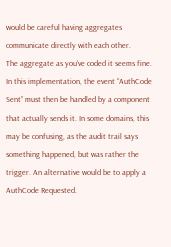would be careful having aggregates communicate directly with each other.
The aggregate as you’ve coded it seems fine. In this implementation, the event “AuthCode Sent” must then be handled by a component that actually sends it. In some domains, this may be confusing, as the audit trail says something happened, but was rather the trigger. An alternative would be to apply a AuthCode Requested.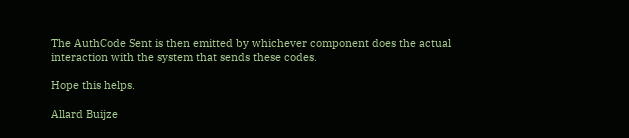The AuthCode Sent is then emitted by whichever component does the actual interaction with the system that sends these codes.

Hope this helps.

Allard Buijze